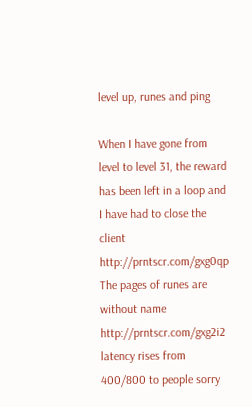level up, runes and ping

When I have gone from level to level 31, the reward has been left in a loop and I have had to close the client http://prntscr.com/gxg0qp The pages of runes are without name http://prntscr.com/gxg2i2 latency rises from 400/800 to people sorry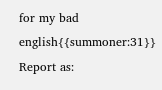for my bad english{{summoner:31}}
Report as: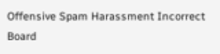Offensive Spam Harassment Incorrect Board